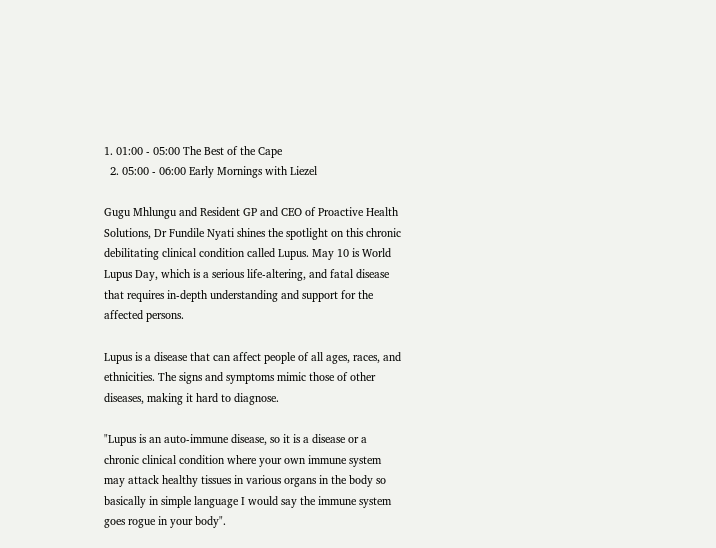1. 01:00 - 05:00 The Best of the Cape
  2. 05:00 - 06:00 Early Mornings with Liezel

Gugu Mhlungu and Resident GP and CEO of Proactive Health Solutions, Dr Fundile Nyati shines the spotlight on this chronic debilitating clinical condition called Lupus. May 10 is World Lupus Day, which is a serious life-altering, and fatal disease that requires in-depth understanding and support for the affected persons.

Lupus is a disease that can affect people of all ages, races, and ethnicities. The signs and symptoms mimic those of other diseases, making it hard to diagnose.

"Lupus is an auto-immune disease, so it is a disease or a chronic clinical condition where your own immune system may attack healthy tissues in various organs in the body so basically in simple language I would say the immune system goes rogue in your body".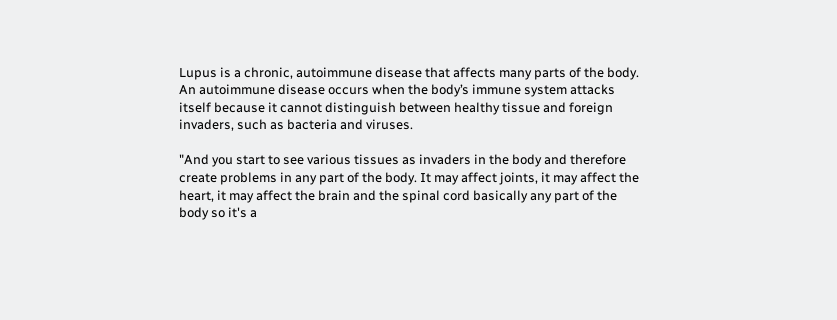Lupus is a chronic, autoimmune disease that affects many parts of the body. An autoimmune disease occurs when the body’s immune system attacks itself because it cannot distinguish between healthy tissue and foreign invaders, such as bacteria and viruses.

"And you start to see various tissues as invaders in the body and therefore create problems in any part of the body. It may affect joints, it may affect the heart, it may affect the brain and the spinal cord basically any part of the body so it's a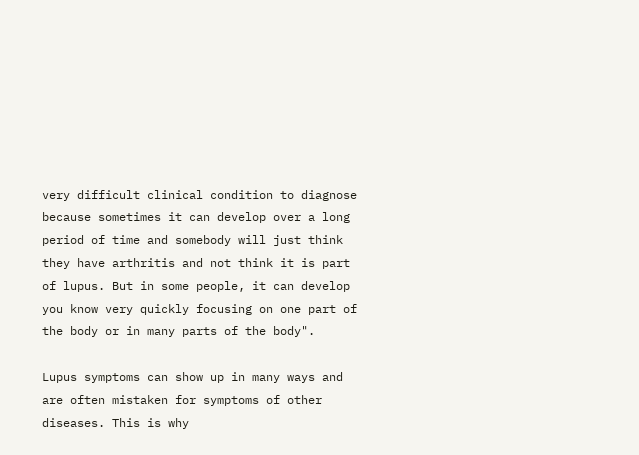very difficult clinical condition to diagnose because sometimes it can develop over a long period of time and somebody will just think they have arthritis and not think it is part of lupus. But in some people, it can develop you know very quickly focusing on one part of the body or in many parts of the body".

Lupus symptoms can show up in many ways and are often mistaken for symptoms of other diseases. This is why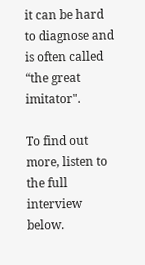it can be hard to diagnose and is often called “the great imitator".

To find out more, listen to the full interview below.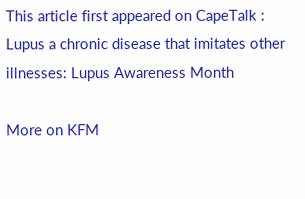This article first appeared on CapeTalk : Lupus a chronic disease that imitates other illnesses: Lupus Awareness Month

More on KFM